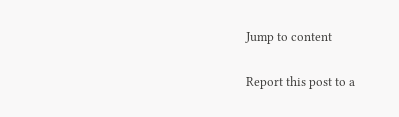Jump to content

Report this post to a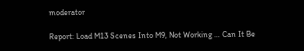moderator

Report: Load M13 Scenes Into M9, Not Working … Can It Be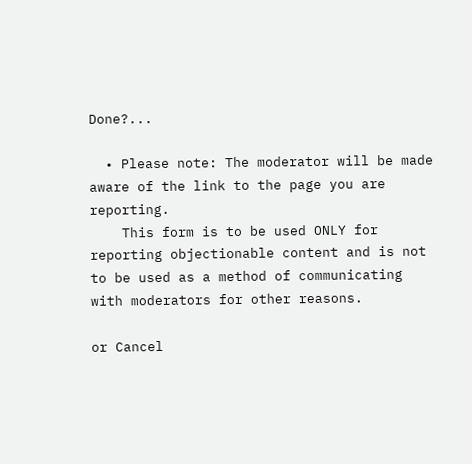Done?...

  • Please note: The moderator will be made aware of the link to the page you are reporting.
    This form is to be used ONLY for reporting objectionable content and is not to be used as a method of communicating with moderators for other reasons.

or Cancel